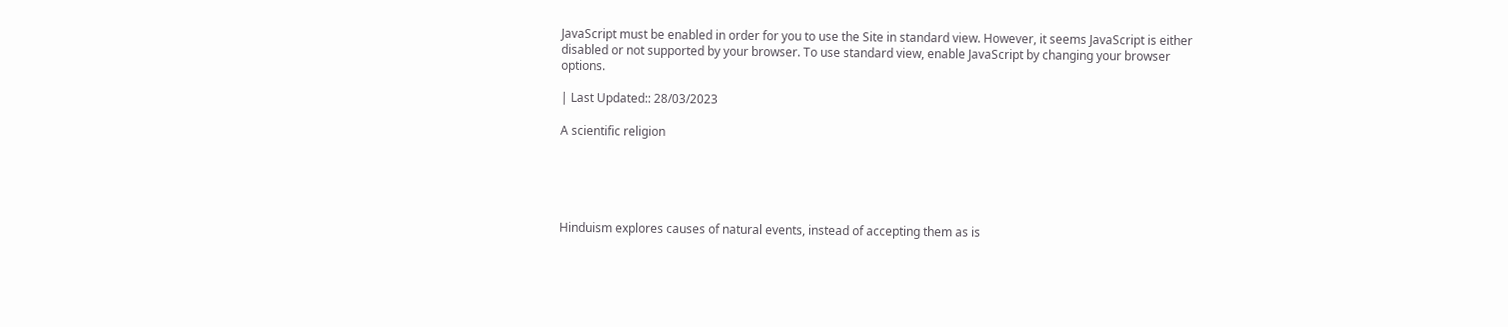JavaScript must be enabled in order for you to use the Site in standard view. However, it seems JavaScript is either disabled or not supported by your browser. To use standard view, enable JavaScript by changing your browser options.

| Last Updated:: 28/03/2023

A scientific religion





Hinduism explores causes of natural events, instead of accepting them as is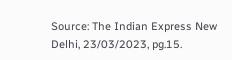Source: The Indian Express New Delhi, 23/03/2023, pg.15.